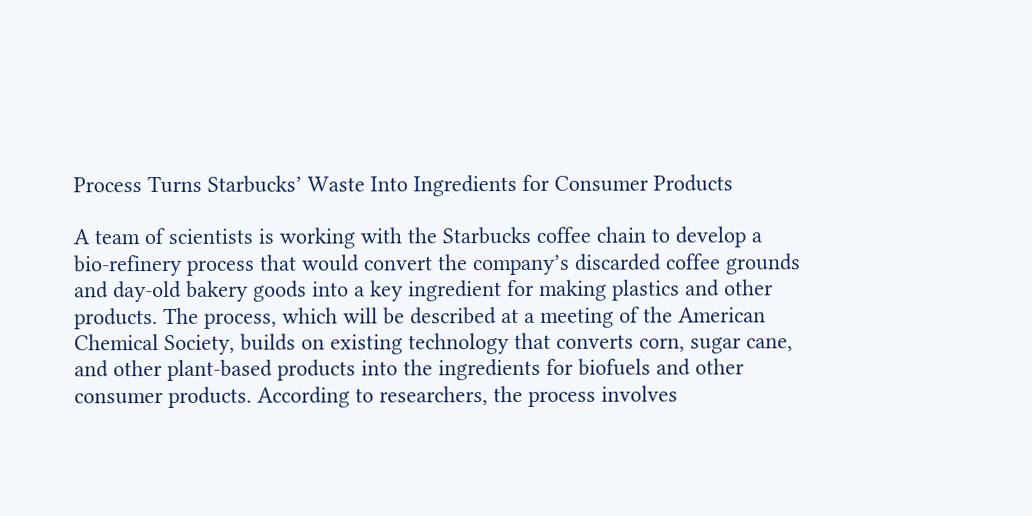Process Turns Starbucks’ Waste Into Ingredients for Consumer Products

A team of scientists is working with the Starbucks coffee chain to develop a bio-refinery process that would convert the company’s discarded coffee grounds and day-old bakery goods into a key ingredient for making plastics and other products. The process, which will be described at a meeting of the American Chemical Society, builds on existing technology that converts corn, sugar cane, and other plant-based products into the ingredients for biofuels and other consumer products. According to researchers, the process involves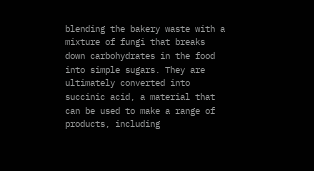blending the bakery waste with a mixture of fungi that breaks down carbohydrates in the food into simple sugars. They are ultimately converted into succinic acid, a material that can be used to make a range of products, including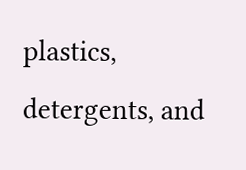plastics, detergents, and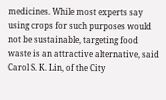medicines. While most experts say using crops for such purposes would not be sustainable, targeting food waste is an attractive alternative, said Carol S. K. Lin, of the City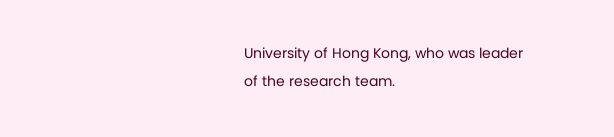University of Hong Kong, who was leader of the research team.